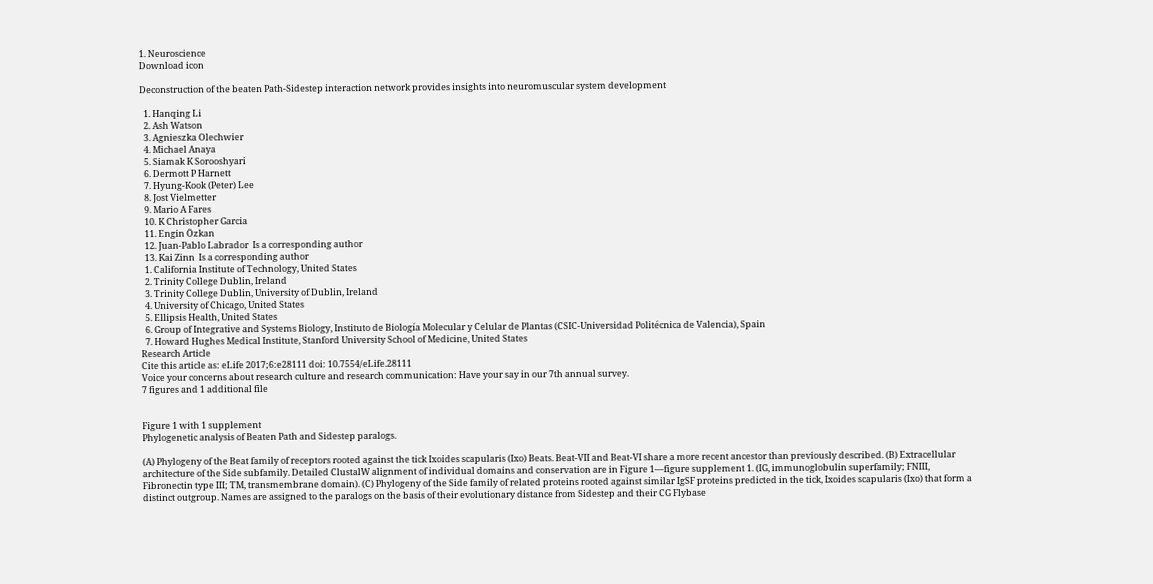1. Neuroscience
Download icon

Deconstruction of the beaten Path-Sidestep interaction network provides insights into neuromuscular system development

  1. Hanqing Li
  2. Ash Watson
  3. Agnieszka Olechwier
  4. Michael Anaya
  5. Siamak K Sorooshyari
  6. Dermott P Harnett
  7. Hyung-Kook (Peter) Lee
  8. Jost Vielmetter
  9. Mario A Fares
  10. K Christopher Garcia
  11. Engin Özkan
  12. Juan-Pablo Labrador  Is a corresponding author
  13. Kai Zinn  Is a corresponding author
  1. California Institute of Technology, United States
  2. Trinity College Dublin, Ireland
  3. Trinity College Dublin, University of Dublin, Ireland
  4. University of Chicago, United States
  5. Ellipsis Health, United States
  6. Group of Integrative and Systems Biology, Instituto de Biología Molecular y Celular de Plantas (CSIC-Universidad Politécnica de Valencia), Spain
  7. Howard Hughes Medical Institute, Stanford University School of Medicine, United States
Research Article
Cite this article as: eLife 2017;6:e28111 doi: 10.7554/eLife.28111
Voice your concerns about research culture and research communication: Have your say in our 7th annual survey.
7 figures and 1 additional file


Figure 1 with 1 supplement
Phylogenetic analysis of Beaten Path and Sidestep paralogs.

(A) Phylogeny of the Beat family of receptors rooted against the tick Ixoides scapularis (Ixo) Beats. Beat-VII and Beat-VI share a more recent ancestor than previously described. (B) Extracellular architecture of the Side subfamily. Detailed ClustalW alignment of individual domains and conservation are in Figure 1—figure supplement 1. (IG, immunoglobulin superfamily; FNIII, Fibronectin type III; TM, transmembrane domain). (C) Phylogeny of the Side family of related proteins rooted against similar IgSF proteins predicted in the tick, Ixoides scapularis (Ixo) that form a distinct outgroup. Names are assigned to the paralogs on the basis of their evolutionary distance from Sidestep and their CG Flybase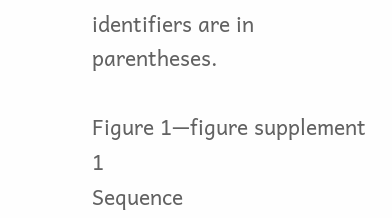identifiers are in parentheses.

Figure 1—figure supplement 1
Sequence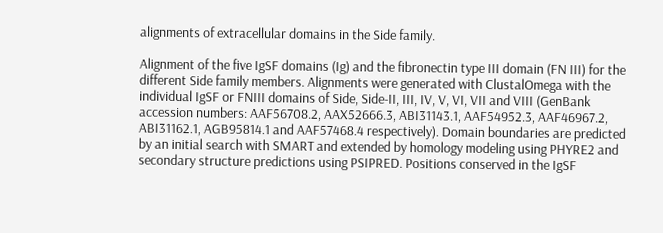alignments of extracellular domains in the Side family.

Alignment of the five IgSF domains (Ig) and the fibronectin type III domain (FN III) for the different Side family members. Alignments were generated with ClustalOmega with the individual IgSF or FNIII domains of Side, Side-II, III, IV, V, VI, VII and VIII (GenBank accession numbers: AAF56708.2, AAX52666.3, ABI31143.1, AAF54952.3, AAF46967.2, ABI31162.1, AGB95814.1 and AAF57468.4 respectively). Domain boundaries are predicted by an initial search with SMART and extended by homology modeling using PHYRE2 and secondary structure predictions using PSIPRED. Positions conserved in the IgSF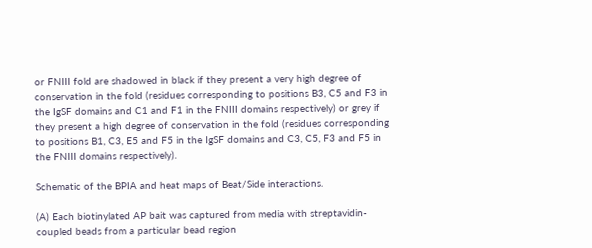or FNIII fold are shadowed in black if they present a very high degree of conservation in the fold (residues corresponding to positions B3, C5 and F3 in the IgSF domains and C1 and F1 in the FNIII domains respectively) or grey if they present a high degree of conservation in the fold (residues corresponding to positions B1, C3, E5 and F5 in the IgSF domains and C3, C5, F3 and F5 in the FNIII domains respectively).

Schematic of the BPIA and heat maps of Beat/Side interactions.

(A) Each biotinylated AP bait was captured from media with streptavidin-coupled beads from a particular bead region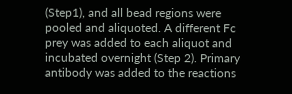(Step1), and all bead regions were pooled and aliquoted. A different Fc prey was added to each aliquot and incubated overnight (Step 2). Primary antibody was added to the reactions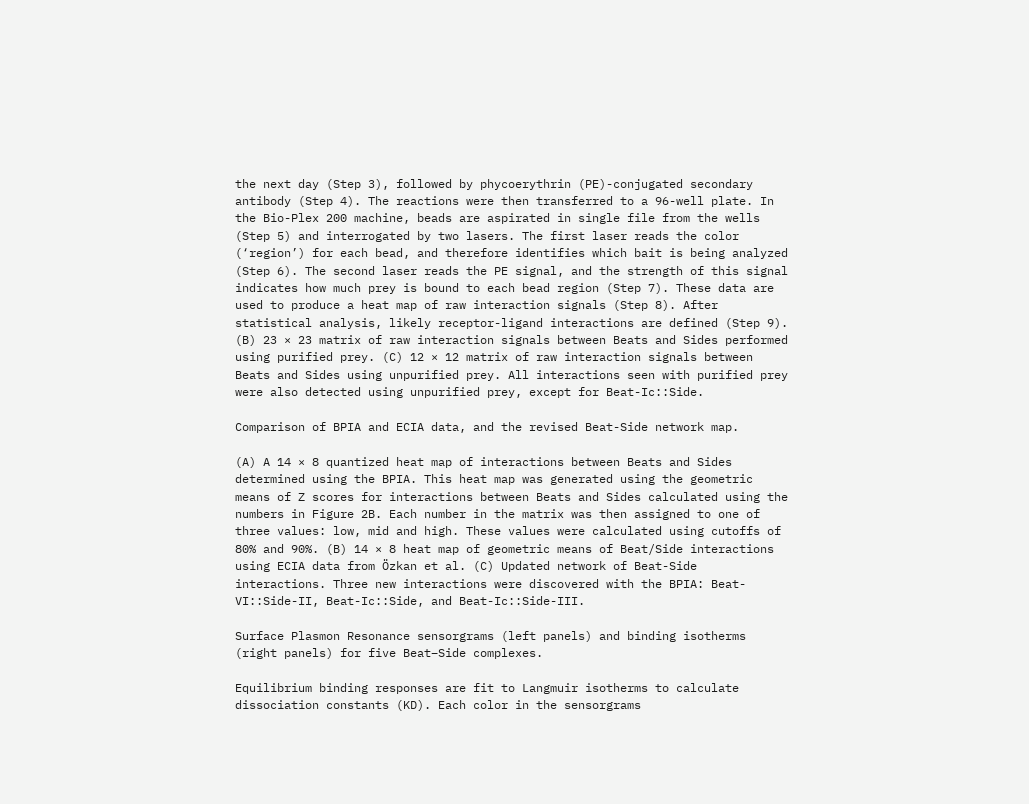the next day (Step 3), followed by phycoerythrin (PE)-conjugated secondary antibody (Step 4). The reactions were then transferred to a 96-well plate. In the Bio-Plex 200 machine, beads are aspirated in single file from the wells (Step 5) and interrogated by two lasers. The first laser reads the color (‘region’) for each bead, and therefore identifies which bait is being analyzed (Step 6). The second laser reads the PE signal, and the strength of this signal indicates how much prey is bound to each bead region (Step 7). These data are used to produce a heat map of raw interaction signals (Step 8). After statistical analysis, likely receptor-ligand interactions are defined (Step 9). (B) 23 × 23 matrix of raw interaction signals between Beats and Sides performed using purified prey. (C) 12 × 12 matrix of raw interaction signals between Beats and Sides using unpurified prey. All interactions seen with purified prey were also detected using unpurified prey, except for Beat-Ic::Side.

Comparison of BPIA and ECIA data, and the revised Beat-Side network map.

(A) A 14 × 8 quantized heat map of interactions between Beats and Sides determined using the BPIA. This heat map was generated using the geometric means of Z scores for interactions between Beats and Sides calculated using the numbers in Figure 2B. Each number in the matrix was then assigned to one of three values: low, mid and high. These values were calculated using cutoffs of 80% and 90%. (B) 14 × 8 heat map of geometric means of Beat/Side interactions using ECIA data from Özkan et al. (C) Updated network of Beat-Side interactions. Three new interactions were discovered with the BPIA: Beat-VI::Side-II, Beat-Ic::Side, and Beat-Ic::Side-III.

Surface Plasmon Resonance sensorgrams (left panels) and binding isotherms (right panels) for five Beat–Side complexes.

Equilibrium binding responses are fit to Langmuir isotherms to calculate dissociation constants (KD). Each color in the sensorgrams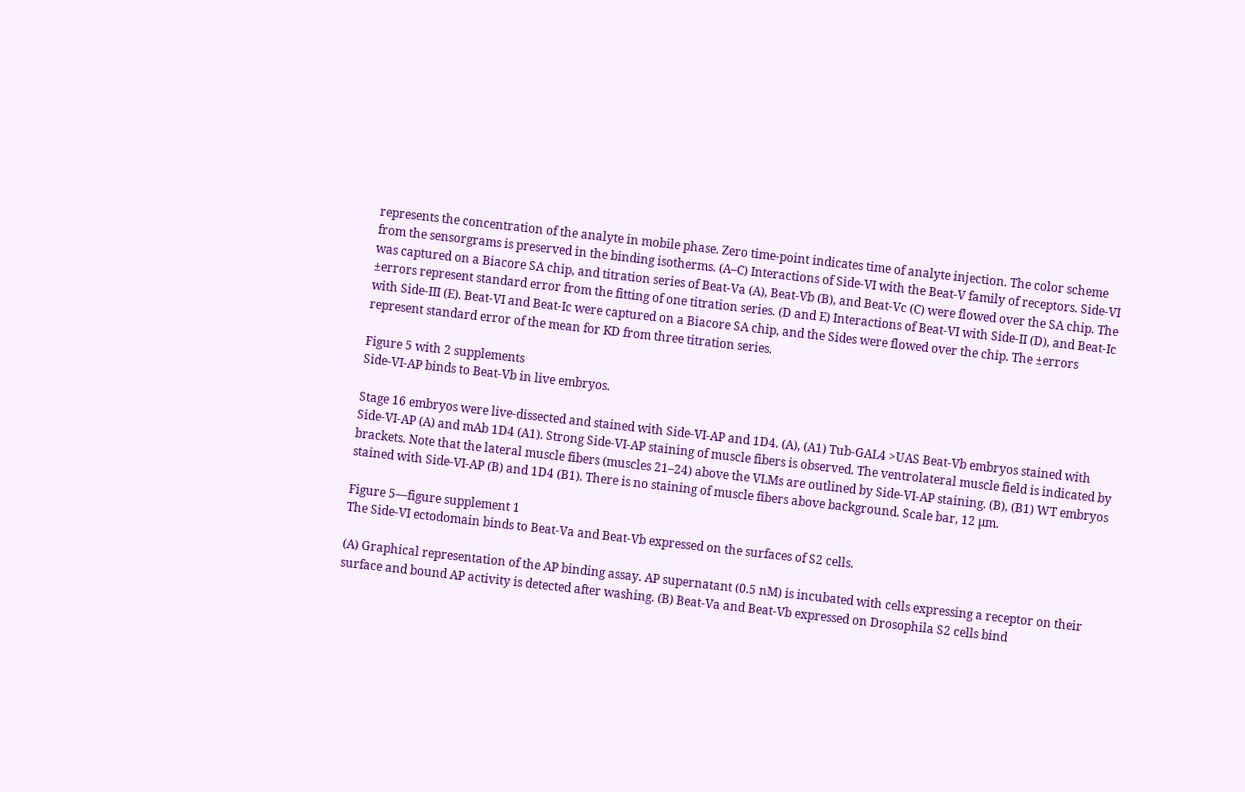represents the concentration of the analyte in mobile phase. Zero time-point indicates time of analyte injection. The color scheme from the sensorgrams is preserved in the binding isotherms. (A–C) Interactions of Side-VI with the Beat-V family of receptors. Side-VI was captured on a Biacore SA chip, and titration series of Beat-Va (A), Beat-Vb (B), and Beat-Vc (C) were flowed over the SA chip. The ±errors represent standard error from the fitting of one titration series. (D and E) Interactions of Beat-VI with Side-II (D), and Beat-Ic with Side-III (E). Beat-VI and Beat-Ic were captured on a Biacore SA chip, and the Sides were flowed over the chip. The ±errors represent standard error of the mean for KD from three titration series.

Figure 5 with 2 supplements
Side-VI-AP binds to Beat-Vb in live embryos.

Stage 16 embryos were live-dissected and stained with Side-VI-AP and 1D4. (A), (A1) Tub-GAL4 >UAS Beat-Vb embryos stained with Side-VI-AP (A) and mAb 1D4 (A1). Strong Side-VI-AP staining of muscle fibers is observed. The ventrolateral muscle field is indicated by brackets. Note that the lateral muscle fibers (muscles 21–24) above the VLMs are outlined by Side-VI-AP staining. (B), (B1) WT embryos stained with Side-VI-AP (B) and 1D4 (B1). There is no staining of muscle fibers above background. Scale bar, 12 µm.

Figure 5—figure supplement 1
The Side-VI ectodomain binds to Beat-Va and Beat-Vb expressed on the surfaces of S2 cells.

(A) Graphical representation of the AP binding assay. AP supernatant (0.5 nM) is incubated with cells expressing a receptor on their surface and bound AP activity is detected after washing. (B) Beat-Va and Beat-Vb expressed on Drosophila S2 cells bind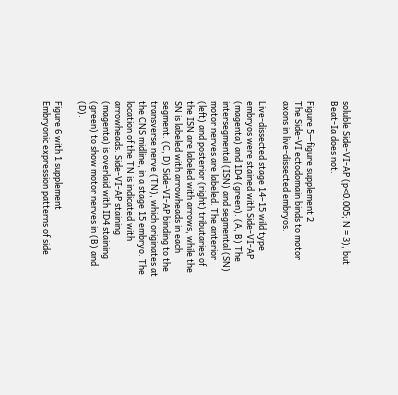soluble Side-VI-AP (p<0.005; N = 3), but Beat-Ia does not.

Figure 5—figure supplement 2
The Side-VI ectodomain binds to motor axons in live-dissected embryos.

Live-dissected stage 14–15 wild type embryos were stained with Side-VI-AP (magenta) and 1D4 (green). (A, B) The intersegmental (ISN) and segmental (SN) motor nerves are labeled. The anterior (left) and posterior (right) tributaries of the ISN are labeled with arrows, while the SN is labeled with arrowheads in each segment. (C, D) Side-VI-AP binding to the transverse nerve (TN), which originates at the CNS midline, in a stage 15 embryo. The location of the TN is indicated with arrowheads. Side-VI-AP staining (magenta) is overlaid with ID4 staining (green) to show motor nerves in (B) and (D).

Figure 6 with 1 supplement
Embryonic expression patterns of side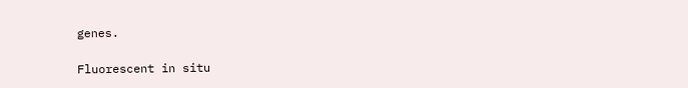genes.

Fluorescent in situ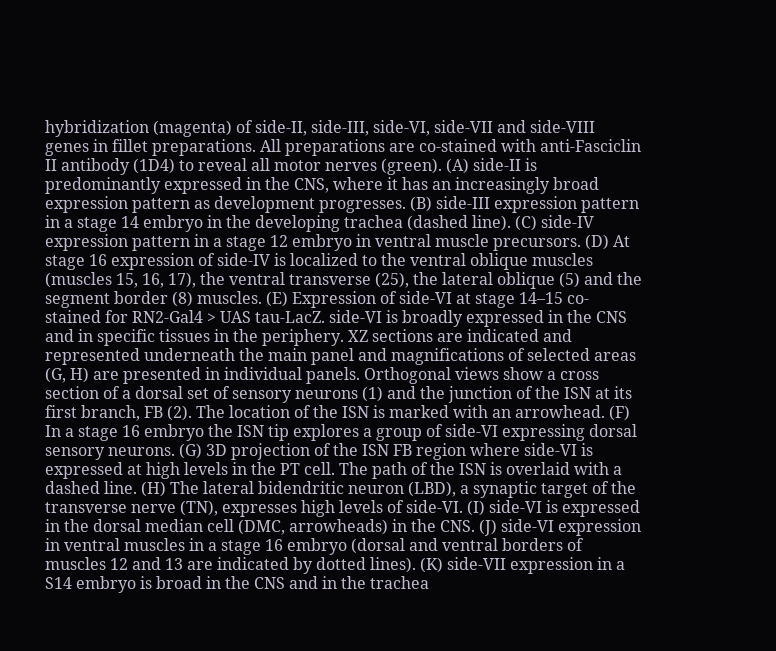hybridization (magenta) of side-II, side-III, side-VI, side-VII and side-VIII genes in fillet preparations. All preparations are co-stained with anti-Fasciclin II antibody (1D4) to reveal all motor nerves (green). (A) side-II is predominantly expressed in the CNS, where it has an increasingly broad expression pattern as development progresses. (B) side-III expression pattern in a stage 14 embryo in the developing trachea (dashed line). (C) side-IV expression pattern in a stage 12 embryo in ventral muscle precursors. (D) At stage 16 expression of side-IV is localized to the ventral oblique muscles (muscles 15, 16, 17), the ventral transverse (25), the lateral oblique (5) and the segment border (8) muscles. (E) Expression of side-VI at stage 14–15 co-stained for RN2-Gal4 > UAS tau-LacZ. side-VI is broadly expressed in the CNS and in specific tissues in the periphery. XZ sections are indicated and represented underneath the main panel and magnifications of selected areas (G, H) are presented in individual panels. Orthogonal views show a cross section of a dorsal set of sensory neurons (1) and the junction of the ISN at its first branch, FB (2). The location of the ISN is marked with an arrowhead. (F) In a stage 16 embryo the ISN tip explores a group of side-VI expressing dorsal sensory neurons. (G) 3D projection of the ISN FB region where side-VI is expressed at high levels in the PT cell. The path of the ISN is overlaid with a dashed line. (H) The lateral bidendritic neuron (LBD), a synaptic target of the transverse nerve (TN), expresses high levels of side-VI. (I) side-VI is expressed in the dorsal median cell (DMC, arrowheads) in the CNS. (J) side-VI expression in ventral muscles in a stage 16 embryo (dorsal and ventral borders of muscles 12 and 13 are indicated by dotted lines). (K) side-VII expression in a S14 embryo is broad in the CNS and in the trachea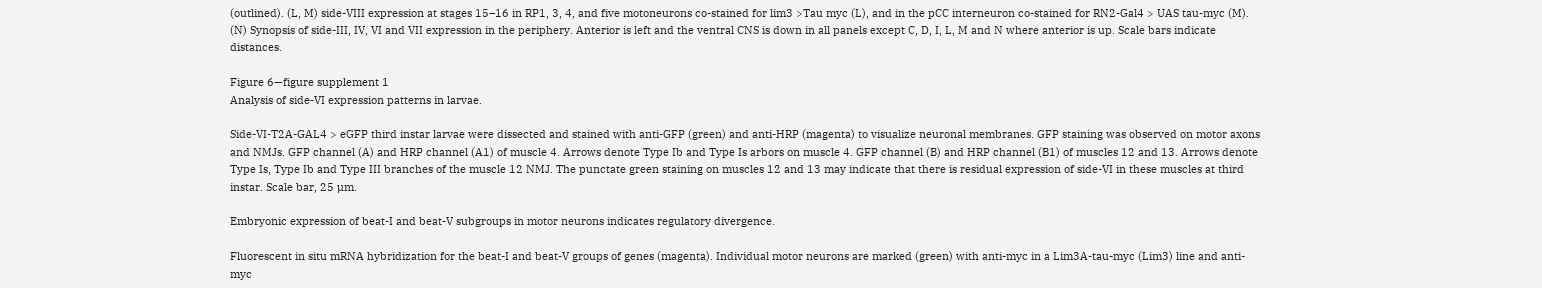(outlined). (L, M) side-VIII expression at stages 15–16 in RP1, 3, 4, and five motoneurons co-stained for lim3 >Tau myc (L), and in the pCC interneuron co-stained for RN2-Gal4 > UAS tau-myc (M). (N) Synopsis of side-III, IV, VI and VII expression in the periphery. Anterior is left and the ventral CNS is down in all panels except C, D, I, L, M and N where anterior is up. Scale bars indicate distances.

Figure 6—figure supplement 1
Analysis of side-VI expression patterns in larvae.

Side-VI-T2A-GAL4 > eGFP third instar larvae were dissected and stained with anti-GFP (green) and anti-HRP (magenta) to visualize neuronal membranes. GFP staining was observed on motor axons and NMJs. GFP channel (A) and HRP channel (A1) of muscle 4. Arrows denote Type Ib and Type Is arbors on muscle 4. GFP channel (B) and HRP channel (B1) of muscles 12 and 13. Arrows denote Type Is, Type Ib and Type III branches of the muscle 12 NMJ. The punctate green staining on muscles 12 and 13 may indicate that there is residual expression of side-VI in these muscles at third instar. Scale bar, 25 µm.

Embryonic expression of beat-I and beat-V subgroups in motor neurons indicates regulatory divergence.

Fluorescent in situ mRNA hybridization for the beat-I and beat-V groups of genes (magenta). Individual motor neurons are marked (green) with anti-myc in a Lim3A-tau-myc (Lim3) line and anti-myc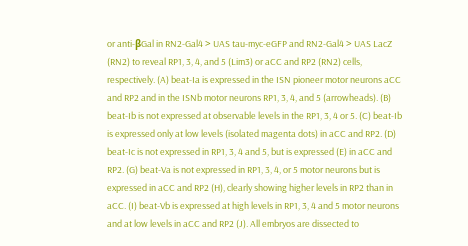or anti-βGal in RN2-Gal4 > UAS tau-myc-eGFP and RN2-Gal4 > UAS LacZ (RN2) to reveal RP1, 3, 4, and 5 (Lim3) or aCC and RP2 (RN2) cells, respectively. (A) beat-Ia is expressed in the ISN pioneer motor neurons aCC and RP2 and in the ISNb motor neurons RP1, 3, 4, and 5 (arrowheads). (B) beat-Ib is not expressed at observable levels in the RP1, 3, 4 or 5. (C) beat-Ib is expressed only at low levels (isolated magenta dots) in aCC and RP2. (D) beat-Ic is not expressed in RP1, 3, 4 and 5, but is expressed (E) in aCC and RP2. (G) beat-Va is not expressed in RP1, 3, 4, or 5 motor neurons but is expressed in aCC and RP2 (H), clearly showing higher levels in RP2 than in aCC. (I) beat-Vb is expressed at high levels in RP1, 3, 4 and 5 motor neurons and at low levels in aCC and RP2 (J). All embryos are dissected to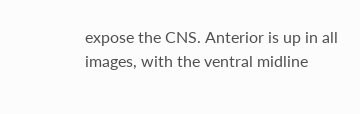expose the CNS. Anterior is up in all images, with the ventral midline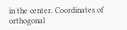in the center. Coordinates of orthogonal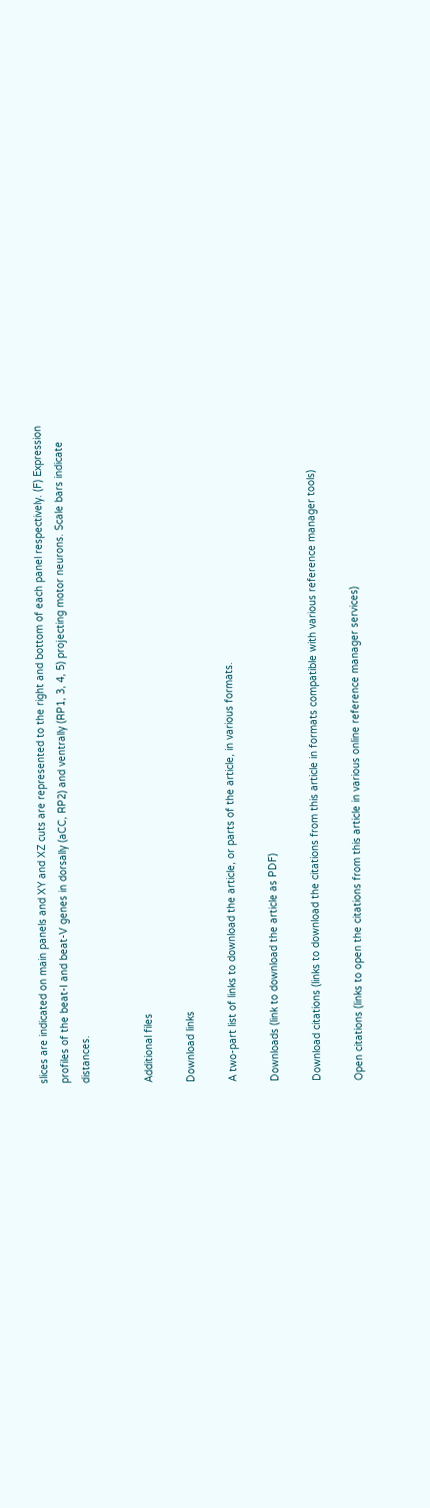slices are indicated on main panels and XY and XZ cuts are represented to the right and bottom of each panel respectively. (F) Expression profiles of the beat-I and beat-V genes in dorsally (aCC, RP2) and ventrally (RP1, 3, 4, 5) projecting motor neurons. Scale bars indicate distances.


Additional files

Download links

A two-part list of links to download the article, or parts of the article, in various formats.

Downloads (link to download the article as PDF)

Download citations (links to download the citations from this article in formats compatible with various reference manager tools)

Open citations (links to open the citations from this article in various online reference manager services)